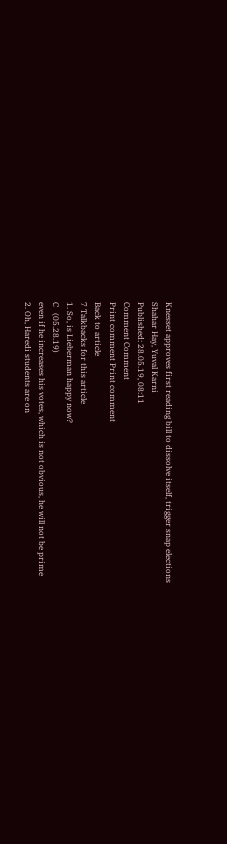Knesset approves first reading bill to dissolve itself, trigger snap elections
Shahar Hay, Yuval Karni
Published: 28.05.19, 08:11
Comment Comment
Print comment Print comment
Back to article
7 Talkbacks for this article
1. So, is Lieberman happy now?
C   (05.28.19)
even if he increases his votes, which is not obvious, he will not be prime
2. Oh, Haredi students are on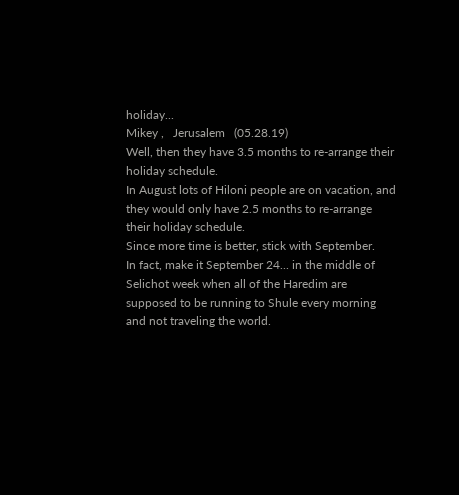holiday...
Mikey ,   Jerusalem   (05.28.19)
Well, then they have 3.5 months to re-arrange their holiday schedule.
In August lots of Hiloni people are on vacation, and they would only have 2.5 months to re-arrange their holiday schedule.
Since more time is better, stick with September.
In fact, make it September 24... in the middle of Selichot week when all of the Haredim are supposed to be running to Shule every morning and not traveling the world.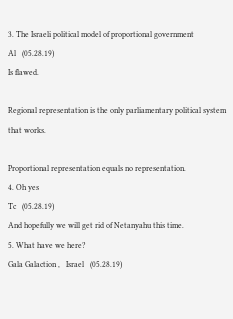3. The Israeli political model of proportional government
Al   (05.28.19)
Is flawed.

Regional representation is the only parliamentary political system that works.

Proportional representation equals no representation.
4. Oh yes
Tc   (05.28.19)
And hopefully we will get rid of Netanyahu this time.
5. What have we here?
Gala Galaction ,   Israel   (05.28.19)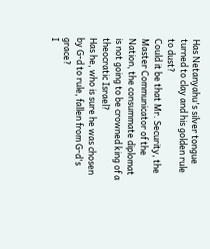Has Netanyahu's silver tongue turned to clay and his golden rule to dust?
Could it be that Mr. Security, the Master Communicator of the Nation, the consummate diplomat is not going to be crowned king of a theocratic Israel?
Has he, who is sure he was chosen by G-d to rule, fallen from G-d's grace?
I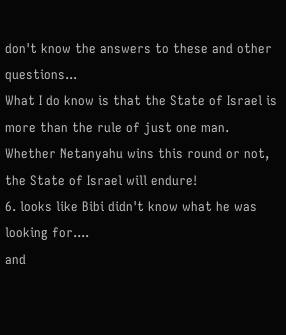don't know the answers to these and other questions...
What I do know is that the State of Israel is more than the rule of just one man.
Whether Netanyahu wins this round or not, the State of Israel will endure!
6. looks like Bibi didn't know what he was looking for....
and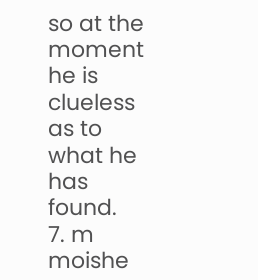so at the moment he is clueless as to what he has found.
7. m
moishe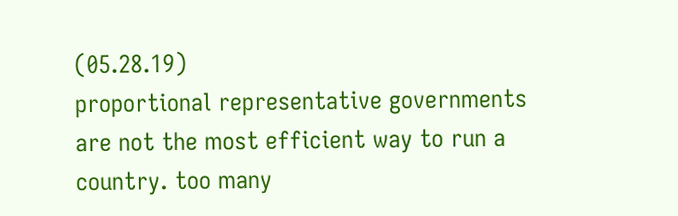(05.28.19)
proportional representative governments are not the most efficient way to run a country. too many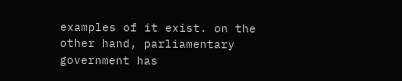examples of it exist. on the other hand, parliamentary government has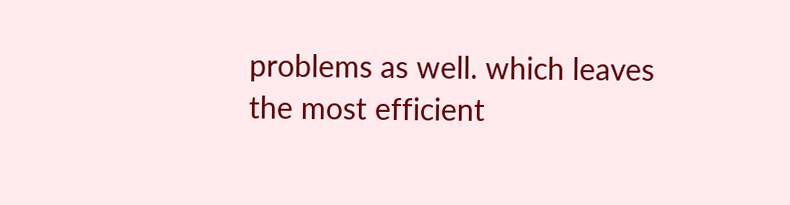problems as well. which leaves the most efficient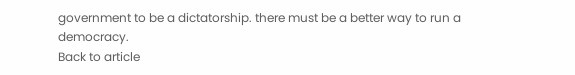government to be a dictatorship. there must be a better way to run a democracy.
Back to article